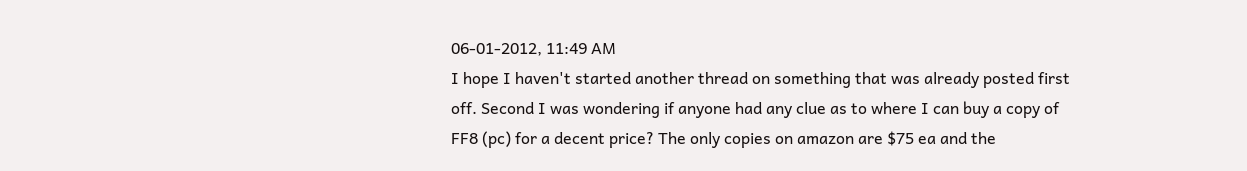06-01-2012, 11:49 AM
I hope I haven't started another thread on something that was already posted first off. Second I was wondering if anyone had any clue as to where I can buy a copy of FF8 (pc) for a decent price? The only copies on amazon are $75 ea and the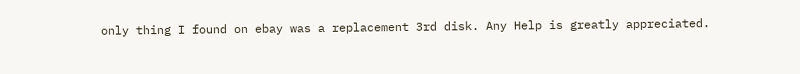only thing I found on ebay was a replacement 3rd disk. Any Help is greatly appreciated.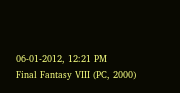06-01-2012, 12:21 PM
Final Fantasy VIII (PC, 2000)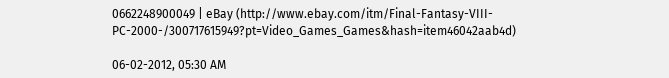0662248900049 | eBay (http://www.ebay.com/itm/Final-Fantasy-VIII-PC-2000-/300717615949?pt=Video_Games_Games&hash=item46042aab4d)

06-02-2012, 05:30 AM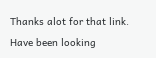Thanks alot for that link. Have been looking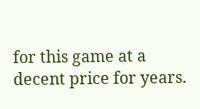for this game at a decent price for years.